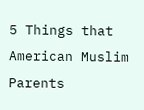5 Things that American Muslim Parents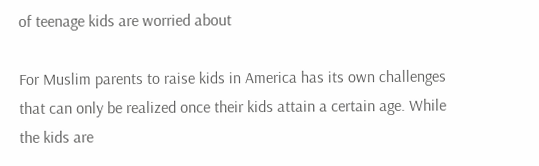of teenage kids are worried about

For Muslim parents to raise kids in America has its own challenges that can only be realized once their kids attain a certain age. While the kids are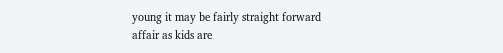young it may be fairly straight forward affair as kids are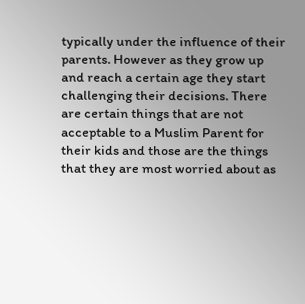typically under the influence of their parents. However as they grow up and reach a certain age they start challenging their decisions. There are certain things that are not acceptable to a Muslim Parent for their kids and those are the things that they are most worried about as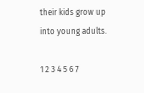their kids grow up into young adults.

1 2 3 4 5 6 7